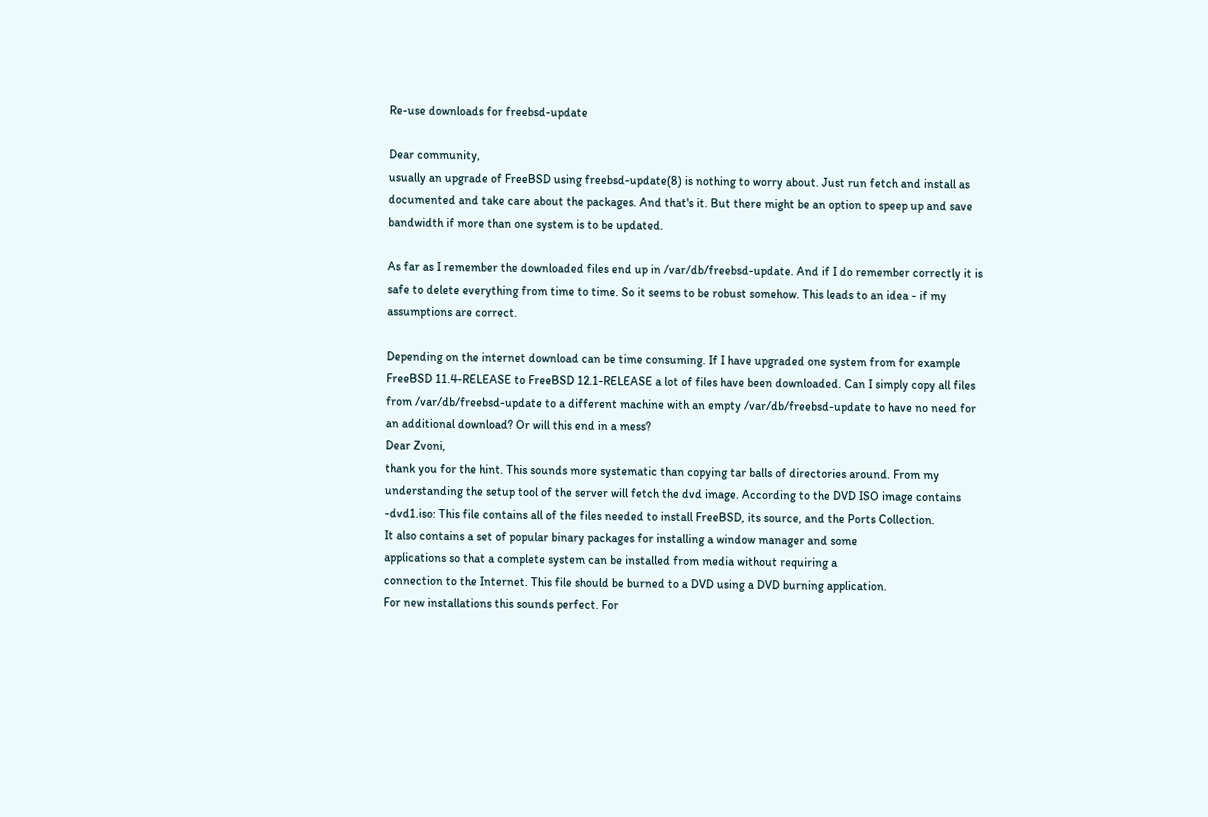Re-use downloads for freebsd-update

Dear community,
usually an upgrade of FreeBSD using freebsd-update(8) is nothing to worry about. Just run fetch and install as documented and take care about the packages. And that's it. But there might be an option to speep up and save bandwidth if more than one system is to be updated.

As far as I remember the downloaded files end up in /var/db/freebsd-update. And if I do remember correctly it is safe to delete everything from time to time. So it seems to be robust somehow. This leads to an idea - if my assumptions are correct.

Depending on the internet download can be time consuming. If I have upgraded one system from for example FreeBSD 11.4-RELEASE to FreeBSD 12.1-RELEASE a lot of files have been downloaded. Can I simply copy all files from /var/db/freebsd-update to a different machine with an empty /var/db/freebsd-update to have no need for an additional download? Or will this end in a mess?
Dear Zvoni,
thank you for the hint. This sounds more systematic than copying tar balls of directories around. From my understanding the setup tool of the server will fetch the dvd image. According to the DVD ISO image contains
-dvd1.iso: This file contains all of the files needed to install FreeBSD, its source, and the Ports Collection.
It also contains a set of popular binary packages for installing a window manager and some
applications so that a complete system can be installed from media without requiring a
connection to the Internet. This file should be burned to a DVD using a DVD burning application.
For new installations this sounds perfect. For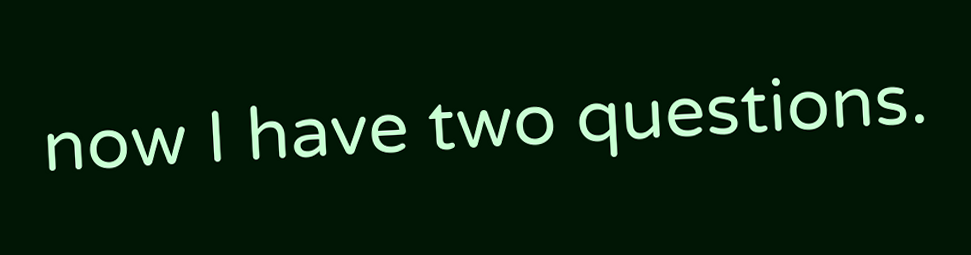now I have two questions.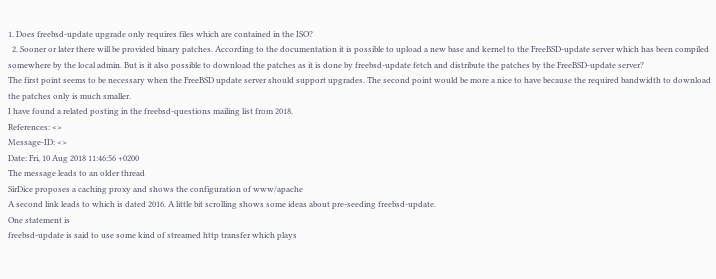1. Does freebsd-update upgrade only requires files which are contained in the ISO?
  2. Sooner or later there will be provided binary patches. According to the documentation it is possible to upload a new base and kernel to the FreeBSD-update server which has been compiled somewhere by the local admin. But is it also possible to download the patches as it is done by freebsd-update fetch and distribute the patches by the FreeBSD-update server?
The first point seems to be necessary when the FreeBSD update server should support upgrades. The second point would be more a nice to have because the required bandwidth to download the patches only is much smaller.
I have found a related posting in the freebsd-questions mailing list from 2018.
References: <>
Message-ID: <>
Date: Fri, 10 Aug 2018 11:46:56 +0200
The message leads to an older thread
SirDice proposes a caching proxy and shows the configuration of www/apache
A second link leads to which is dated 2016. A little bit scrolling shows some ideas about pre-seeding freebsd-update.
One statement is
freebsd-update is said to use some kind of streamed http transfer which plays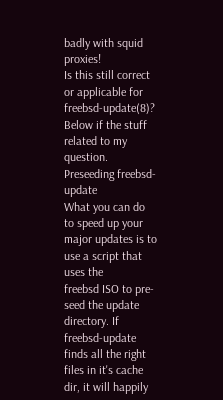badly with squid proxies!
Is this still correct or applicable for freebsd-update(8)?
Below if the stuff related to my question.
Preseeding freebsd-update
What you can do to speed up your major updates is to use a script that uses the
freebsd ISO to pre-seed the update directory. If freebsd-update finds all the right
files in it's cache dir, it will happily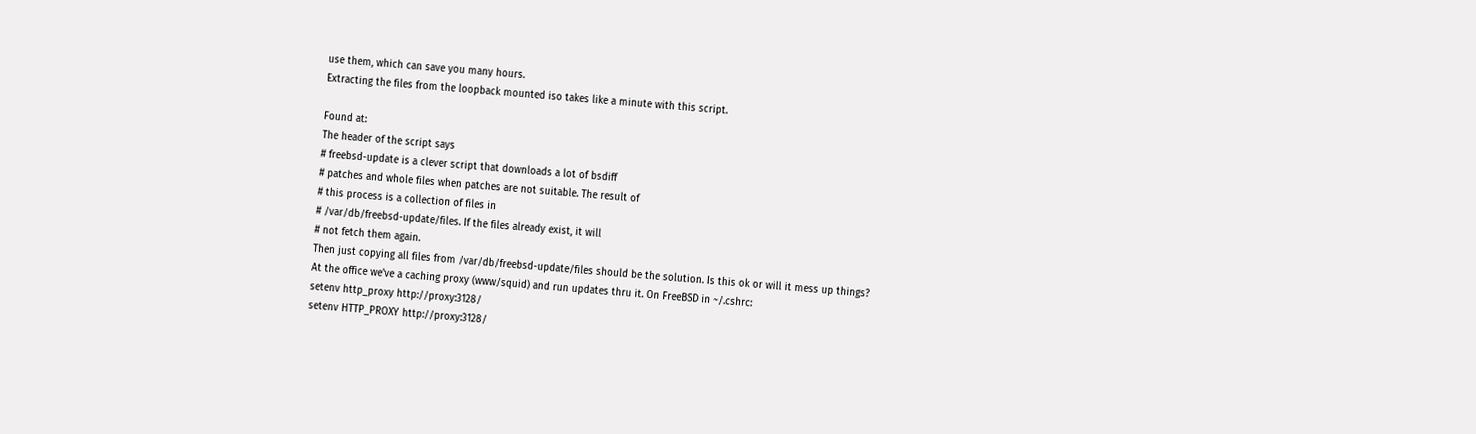use them, which can save you many hours.
Extracting the files from the loopback mounted iso takes like a minute with this script.

Found at:
The header of the script says
# freebsd-update is a clever script that downloads a lot of bsdiff
# patches and whole files when patches are not suitable. The result of
# this process is a collection of files in
# /var/db/freebsd-update/files. If the files already exist, it will
# not fetch them again.
Then just copying all files from /var/db/freebsd-update/files should be the solution. Is this ok or will it mess up things?
At the office we've a caching proxy (www/squid) and run updates thru it. On FreeBSD in ~/.cshrc:
setenv http_proxy http://proxy:3128/
setenv HTTP_PROXY http://proxy:3128/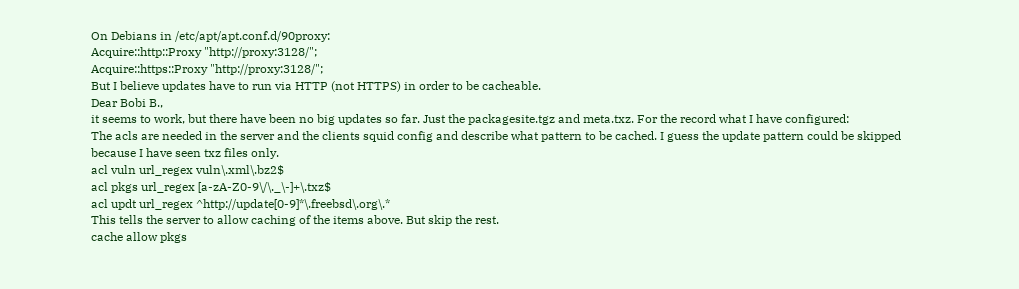On Debians in /etc/apt/apt.conf.d/90proxy:
Acquire::http::Proxy "http://proxy:3128/";
Acquire::https::Proxy "http://proxy:3128/";
But I believe updates have to run via HTTP (not HTTPS) in order to be cacheable.
Dear Bobi B.,
it seems to work, but there have been no big updates so far. Just the packagesite.tgz and meta.txz. For the record what I have configured:
The acls are needed in the server and the clients squid config and describe what pattern to be cached. I guess the update pattern could be skipped because I have seen txz files only.
acl vuln url_regex vuln\.xml\.bz2$
acl pkgs url_regex [a-zA-Z0-9\/\._\-]+\.txz$
acl updt url_regex ^http://update[0-9]*\.freebsd\.org\.*
This tells the server to allow caching of the items above. But skip the rest.
cache allow pkgs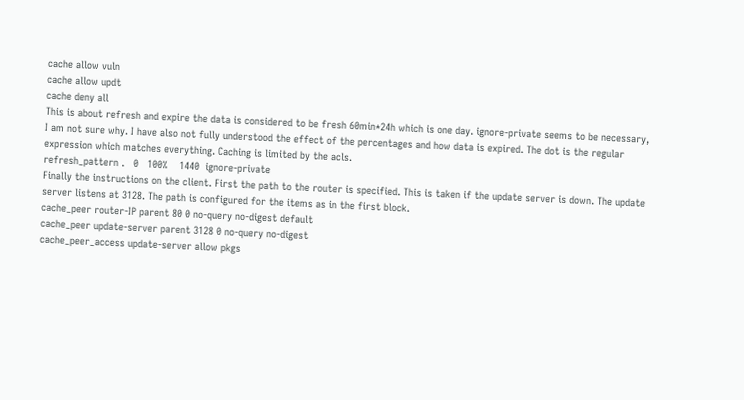cache allow vuln
cache allow updt
cache deny all
This is about refresh and expire the data is considered to be fresh 60min*24h which is one day. ignore-private seems to be necessary, I am not sure why. I have also not fully understood the effect of the percentages and how data is expired. The dot is the regular expression which matches everything. Caching is limited by the acls.
refresh_pattern .   0   100%    1440  ignore-private
Finally the instructions on the client. First the path to the router is specified. This is taken if the update server is down. The update server listens at 3128. The path is configured for the items as in the first block.
cache_peer router-IP parent 80 0 no-query no-digest default
cache_peer update-server parent 3128 0 no-query no-digest
cache_peer_access update-server allow pkgs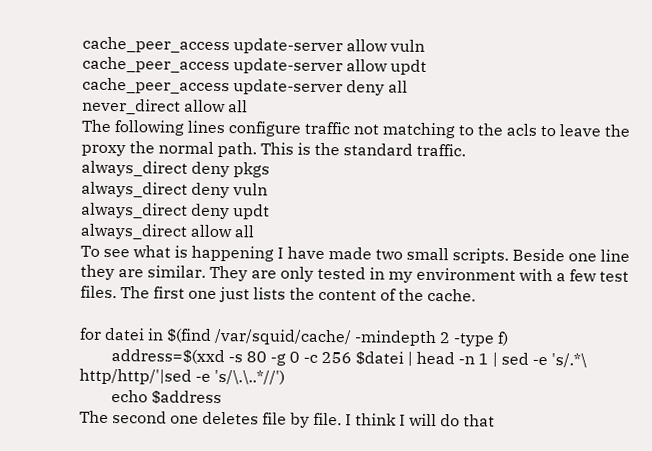cache_peer_access update-server allow vuln
cache_peer_access update-server allow updt
cache_peer_access update-server deny all
never_direct allow all
The following lines configure traffic not matching to the acls to leave the proxy the normal path. This is the standard traffic.
always_direct deny pkgs
always_direct deny vuln
always_direct deny updt
always_direct allow all
To see what is happening I have made two small scripts. Beside one line they are similar. They are only tested in my environment with a few test files. The first one just lists the content of the cache.

for datei in $(find /var/squid/cache/ -mindepth 2 -type f)
        address=$(xxd -s 80 -g 0 -c 256 $datei | head -n 1 | sed -e 's/.*\ http/http/'|sed -e 's/\.\..*//')
        echo $address
The second one deletes file by file. I think I will do that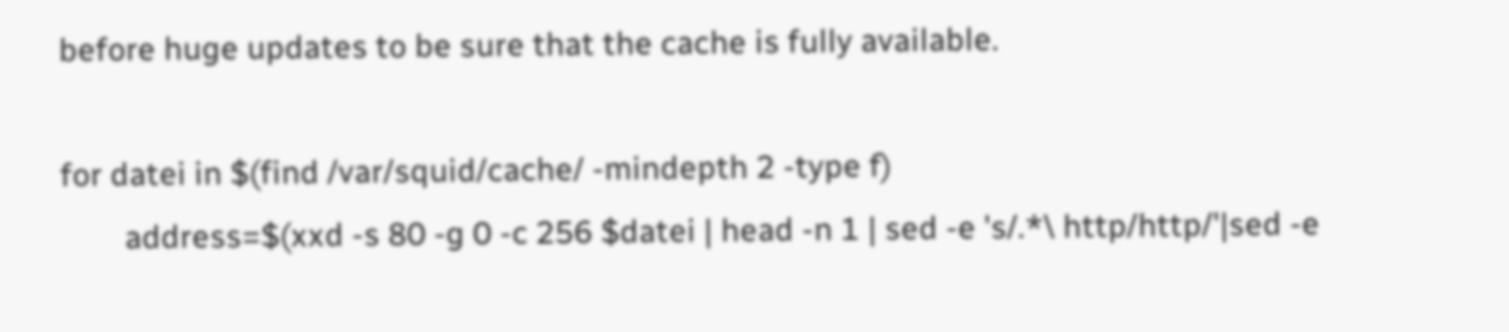before huge updates to be sure that the cache is fully available.

for datei in $(find /var/squid/cache/ -mindepth 2 -type f)
        address=$(xxd -s 80 -g 0 -c 256 $datei | head -n 1 | sed -e 's/.*\ http/http/'|sed -e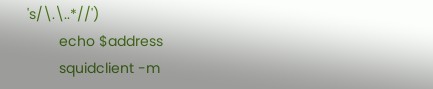's/\.\..*//')
        echo $address
        squidclient -m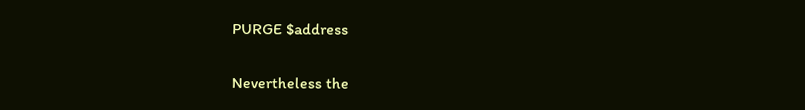PURGE $address

Nevertheless the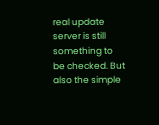real update server is still something to be checked. But also the simple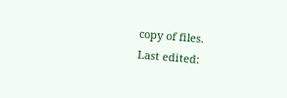copy of files.
Last edited: